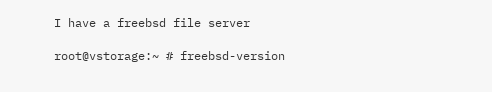I have a freebsd file server

root@vstorage:~ # freebsd-version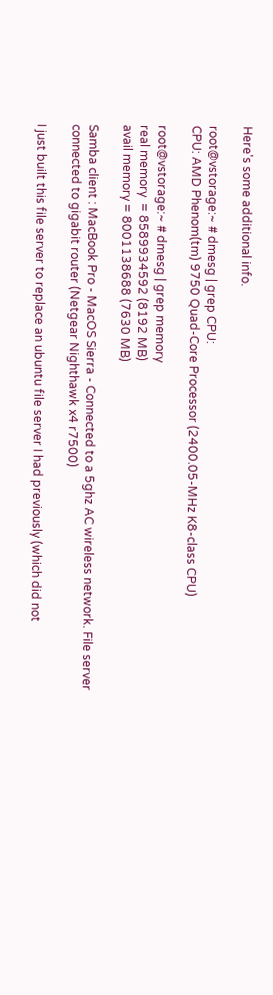Here's some additional info.

root@vstorage:~ # dmesg | grep CPU:
CPU: AMD Phenom(tm) 9750 Quad-Core Processor (2400.05-MHz K8-class CPU)

root@vstorage:~ # dmesg | grep memory
real memory  = 8589934592 (8192 MB)
avail memory = 8001138688 (7630 MB)

Samba client : MacBook Pro - MacOS Sierra - Connected to a 5ghz AC wireless network. File server connected to gigabit router (Netgear Nighthawk x4 r7500)

I just built this file server to replace an ubuntu file server I had previously (which did not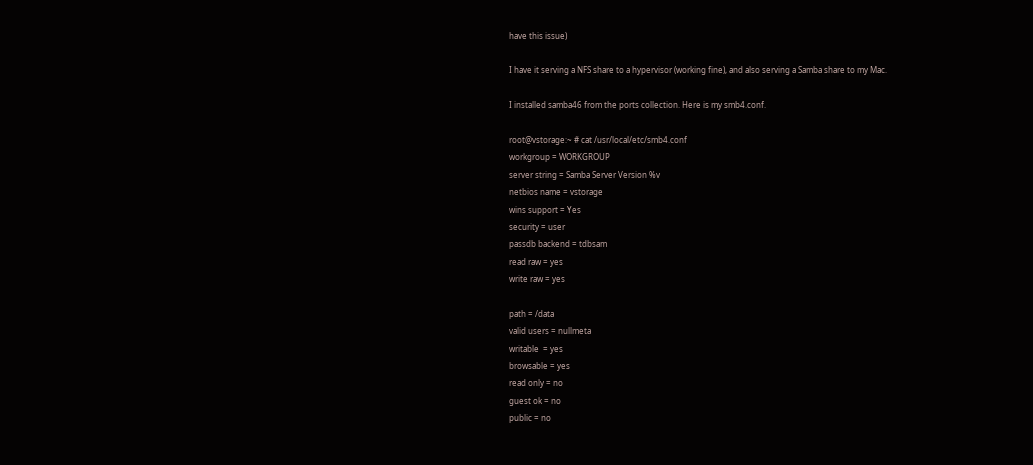have this issue)

I have it serving a NFS share to a hypervisor (working fine), and also serving a Samba share to my Mac.

I installed samba46 from the ports collection. Here is my smb4.conf.

root@vstorage:~ # cat /usr/local/etc/smb4.conf
workgroup = WORKGROUP
server string = Samba Server Version %v
netbios name = vstorage
wins support = Yes
security = user
passdb backend = tdbsam
read raw = yes
write raw = yes

path = /data
valid users = nullmeta
writable  = yes
browsable = yes
read only = no
guest ok = no
public = no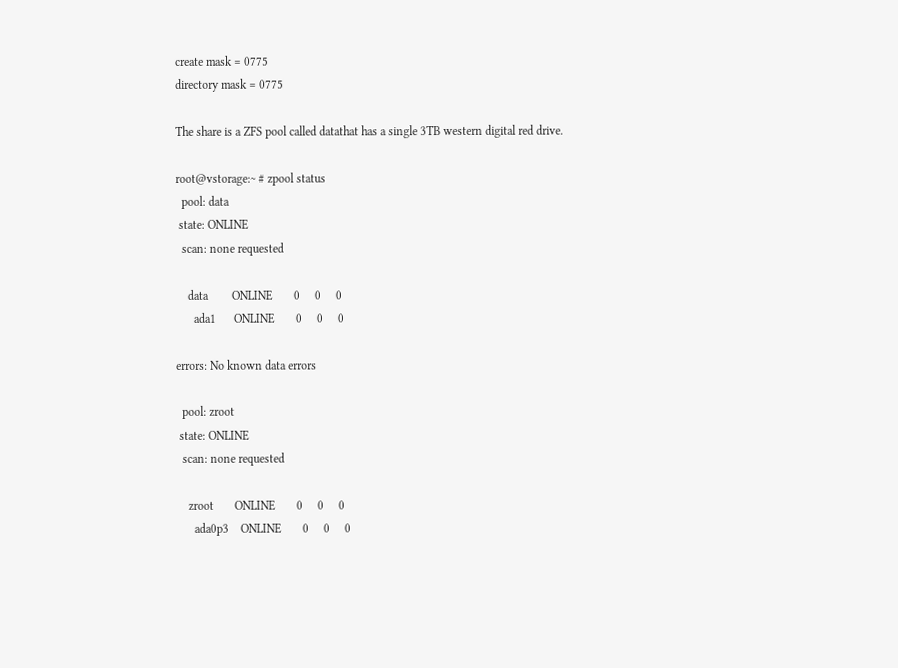create mask = 0775
directory mask = 0775

The share is a ZFS pool called datathat has a single 3TB western digital red drive.

root@vstorage:~ # zpool status
  pool: data
 state: ONLINE
  scan: none requested

    data        ONLINE       0     0     0
      ada1      ONLINE       0     0     0

errors: No known data errors

  pool: zroot
 state: ONLINE
  scan: none requested

    zroot       ONLINE       0     0     0
      ada0p3    ONLINE       0     0     0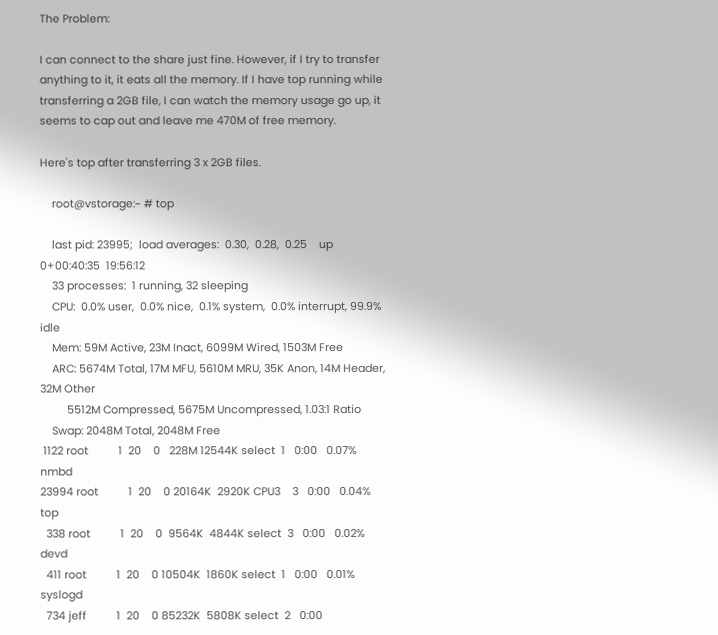The Problem:

I can connect to the share just fine. However, if I try to transfer anything to it, it eats all the memory. If I have top running while transferring a 2GB file, I can watch the memory usage go up, it seems to cap out and leave me 470M of free memory.

Here's top after transferring 3 x 2GB files.

    root@vstorage:~ # top

    last pid: 23995;  load averages:  0.30,  0.28,  0.25    up 0+00:40:35  19:56:12
    33 processes:  1 running, 32 sleeping
    CPU:  0.0% user,  0.0% nice,  0.1% system,  0.0% interrupt, 99.9% idle
    Mem: 59M Active, 23M Inact, 6099M Wired, 1503M Free
    ARC: 5674M Total, 17M MFU, 5610M MRU, 35K Anon, 14M Header, 32M Other
         5512M Compressed, 5675M Uncompressed, 1.03:1 Ratio
    Swap: 2048M Total, 2048M Free
 1122 root          1  20    0   228M 12544K select  1   0:00   0.07% nmbd
23994 root          1  20    0 20164K  2920K CPU3    3   0:00   0.04% top
  338 root          1  20    0  9564K  4844K select  3   0:00   0.02% devd
  411 root          1  20    0 10504K  1860K select  1   0:00   0.01% syslogd
  734 jeff          1  20    0 85232K  5808K select  2   0:00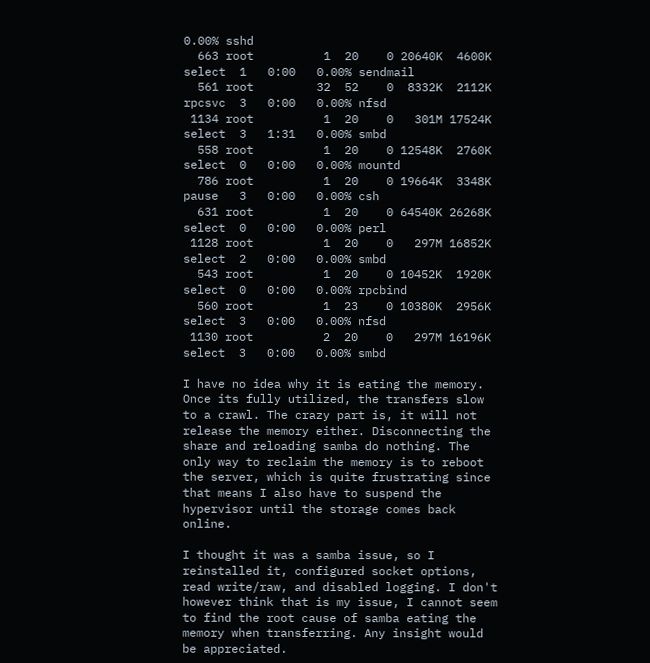0.00% sshd
  663 root          1  20    0 20640K  4600K select  1   0:00   0.00% sendmail
  561 root         32  52    0  8332K  2112K rpcsvc  3   0:00   0.00% nfsd
 1134 root          1  20    0   301M 17524K select  3   1:31   0.00% smbd
  558 root          1  20    0 12548K  2760K select  0   0:00   0.00% mountd
  786 root          1  20    0 19664K  3348K pause   3   0:00   0.00% csh
  631 root          1  20    0 64540K 26268K select  0   0:00   0.00% perl
 1128 root          1  20    0   297M 16852K select  2   0:00   0.00% smbd
  543 root          1  20    0 10452K  1920K select  0   0:00   0.00% rpcbind
  560 root          1  23    0 10380K  2956K select  3   0:00   0.00% nfsd
 1130 root          2  20    0   297M 16196K select  3   0:00   0.00% smbd

I have no idea why it is eating the memory. Once its fully utilized, the transfers slow to a crawl. The crazy part is, it will not release the memory either. Disconnecting the share and reloading samba do nothing. The only way to reclaim the memory is to reboot the server, which is quite frustrating since that means I also have to suspend the hypervisor until the storage comes back online.

I thought it was a samba issue, so I reinstalled it, configured socket options, read write/raw, and disabled logging. I don't however think that is my issue, I cannot seem to find the root cause of samba eating the memory when transferring. Any insight would be appreciated.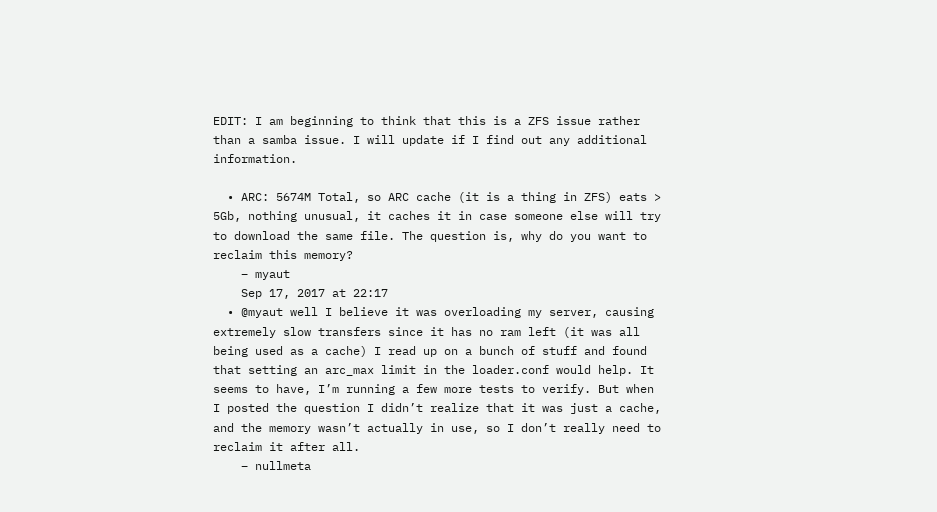EDIT: I am beginning to think that this is a ZFS issue rather than a samba issue. I will update if I find out any additional information.

  • ARC: 5674M Total, so ARC cache (it is a thing in ZFS) eats > 5Gb, nothing unusual, it caches it in case someone else will try to download the same file. The question is, why do you want to reclaim this memory?
    – myaut
    Sep 17, 2017 at 22:17
  • @myaut well I believe it was overloading my server, causing extremely slow transfers since it has no ram left (it was all being used as a cache) I read up on a bunch of stuff and found that setting an arc_max limit in the loader.conf would help. It seems to have, I’m running a few more tests to verify. But when I posted the question I didn’t realize that it was just a cache, and the memory wasn’t actually in use, so I don’t really need to reclaim it after all.
    – nullmeta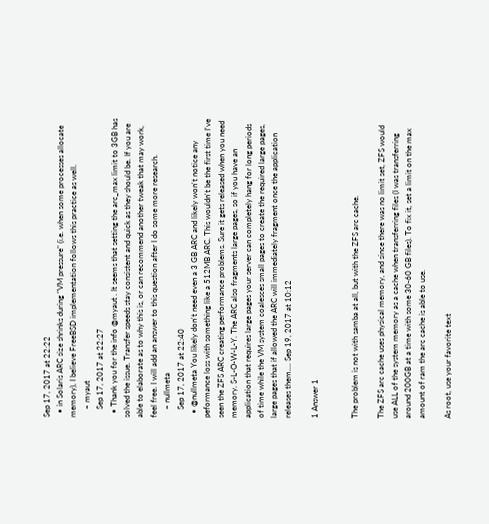Sep 17, 2017 at 22:22
  • in Solaris ARC size shrinks during "VM pressure" (i.e. when some processes allocate memory), I believe FreeBSD implementation follows this practice as well.
    – myaut
    Sep 17, 2017 at 22:27
  • Thank you for the info @myaut . It seems that setting the arc_max limit to 3GB has solved the issue. Transfer speeds stay consistent and quick as they should be. If you are able to elaborate as to why this is, or can recommend another tweak that may work, feel free. I will add an answer to this question after I do some more research.
    – nullmeta
    Sep 17, 2017 at 22:40
  • @nullmeta You likely don't need even a 3 GB ARC and likely won't notice any peformance loss with something like a 512MB ARC. This wouldn't be the first time I've seen the ZFS ARC creating performance problems. Sure it gets released when you need memory. S-L-O-W-L-Y. The ARC also fragments large pages, so if you have an application that requires large pages your server can completely hang for long periods of time while the VM system coalesces small pages to create the required large pages, large pages that if allowed the ARC will immediately fragment once the application releases them.... Sep 19, 2017 at 10:12

1 Answer 1


The problem is not with samba at all, but with the ZFS arc cache.

The ZFS arc cache uses physical memory, and since there was no limit set, ZFS would use ALL of the system memory as a cache when transferring files (I was transferring around 200GB at a time with some 30-60 GB files). To fix it, set a limit on the max amount of ram the arc cache is able to use.

As root, use your favorite text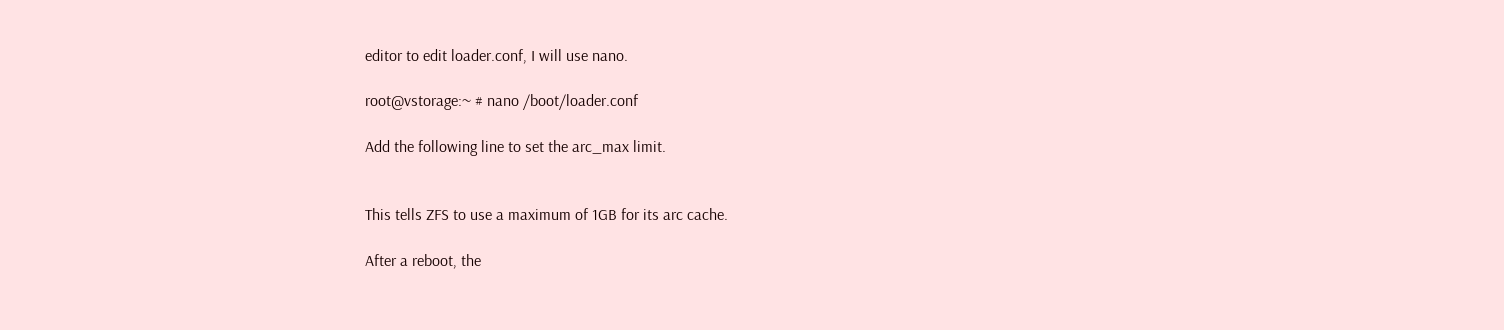editor to edit loader.conf, I will use nano.

root@vstorage:~ # nano /boot/loader.conf

Add the following line to set the arc_max limit.


This tells ZFS to use a maximum of 1GB for its arc cache.

After a reboot, the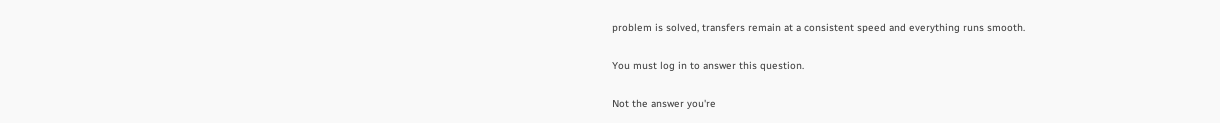problem is solved, transfers remain at a consistent speed and everything runs smooth.

You must log in to answer this question.

Not the answer you're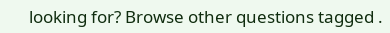looking for? Browse other questions tagged .